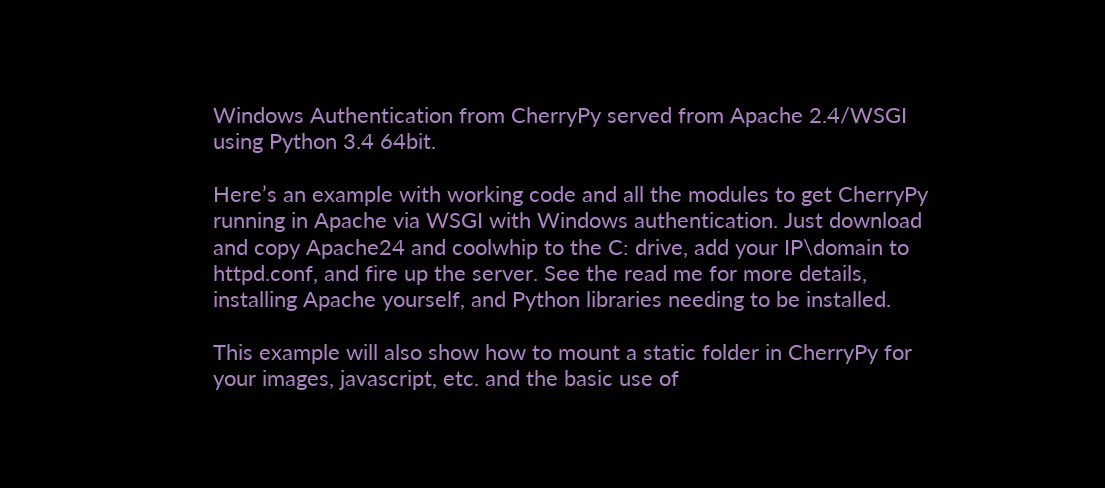Windows Authentication from CherryPy served from Apache 2.4/WSGI using Python 3.4 64bit.

Here’s an example with working code and all the modules to get CherryPy running in Apache via WSGI with Windows authentication. Just download and copy Apache24 and coolwhip to the C: drive, add your IP\domain to httpd.conf, and fire up the server. See the read me for more details, installing Apache yourself, and Python libraries needing to be installed.

This example will also show how to mount a static folder in CherryPy for your images, javascript, etc. and the basic use of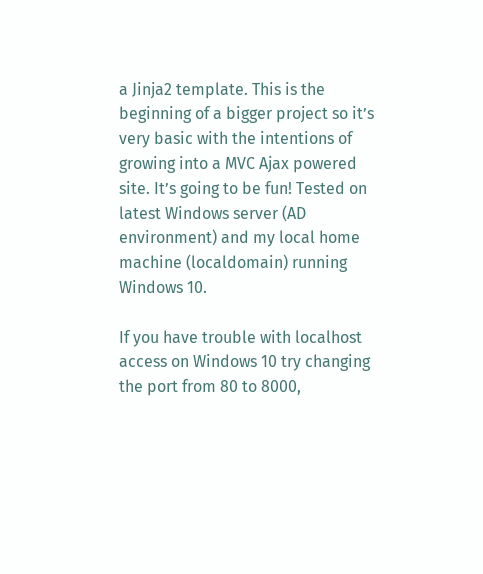a Jinja2 template. This is the beginning of a bigger project so it’s very basic with the intentions of growing into a MVC Ajax powered site. It’s going to be fun! Tested on latest Windows server (AD environment) and my local home machine (localdomain) running Windows 10.

If you have trouble with localhost access on Windows 10 try changing the port from 80 to 8000,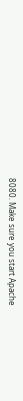8080. Make sure you start Apache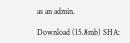as an admin.

Download (15.8mb) SHA: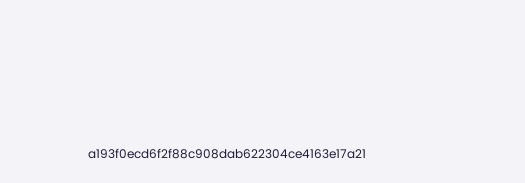a193f0ecd6f2f88c908dab622304ce4163e17a21